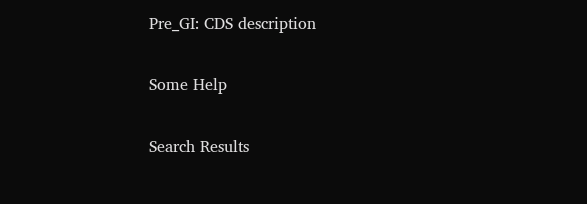Pre_GI: CDS description

Some Help

Search Results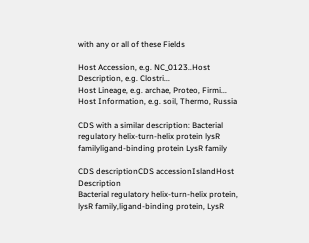with any or all of these Fields

Host Accession, e.g. NC_0123..Host Description, e.g. Clostri...
Host Lineage, e.g. archae, Proteo, Firmi...
Host Information, e.g. soil, Thermo, Russia

CDS with a similar description: Bacterial regulatory helix-turn-helix protein lysR familyligand-binding protein LysR family

CDS descriptionCDS accessionIslandHost Description
Bacterial regulatory helix-turn-helix protein, lysR family,ligand-binding protein, LysR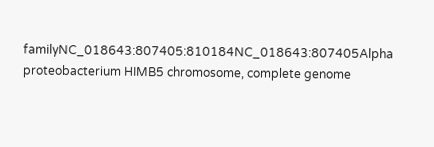familyNC_018643:807405:810184NC_018643:807405Alpha proteobacterium HIMB5 chromosome, complete genome